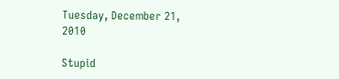Tuesday, December 21, 2010

Stupid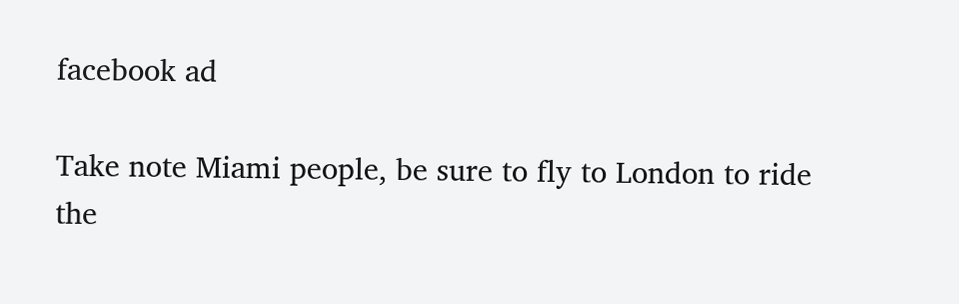facebook ad

Take note Miami people, be sure to fly to London to ride the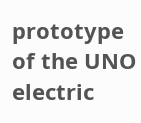prototype of the UNO electric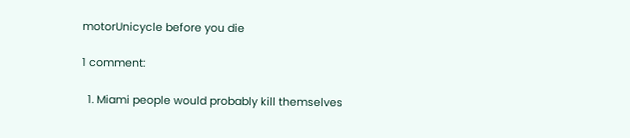motorUnicycle before you die

1 comment:

  1. Miami people would probably kill themselves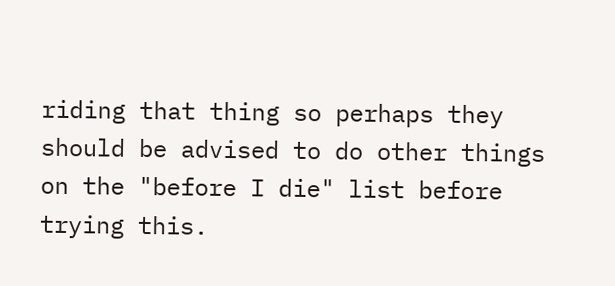riding that thing so perhaps they should be advised to do other things on the "before I die" list before trying this.